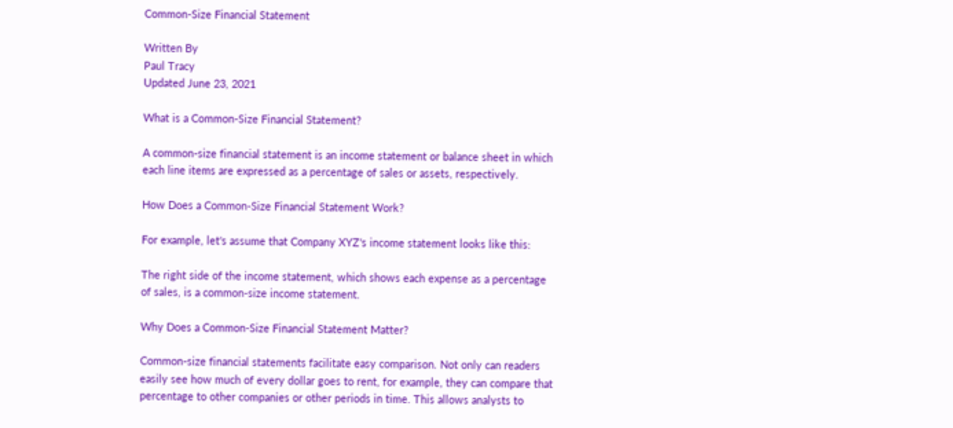Common-Size Financial Statement

Written By
Paul Tracy
Updated June 23, 2021

What is a Common-Size Financial Statement?

A common-size financial statement is an income statement or balance sheet in which each line items are expressed as a percentage of sales or assets, respectively.

How Does a Common-Size Financial Statement Work?

For example, let's assume that Company XYZ's income statement looks like this:

The right side of the income statement, which shows each expense as a percentage of sales, is a common-size income statement.

Why Does a Common-Size Financial Statement Matter?

Common-size financial statements facilitate easy comparison. Not only can readers easily see how much of every dollar goes to rent, for example, they can compare that percentage to other companies or other periods in time. This allows analysts to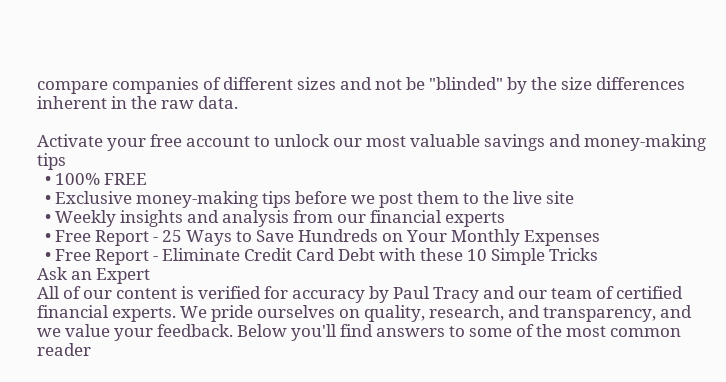compare companies of different sizes and not be "blinded" by the size differences inherent in the raw data.

Activate your free account to unlock our most valuable savings and money-making tips
  • 100% FREE
  • Exclusive money-making tips before we post them to the live site
  • Weekly insights and analysis from our financial experts
  • Free Report - 25 Ways to Save Hundreds on Your Monthly Expenses
  • Free Report - Eliminate Credit Card Debt with these 10 Simple Tricks
Ask an Expert
All of our content is verified for accuracy by Paul Tracy and our team of certified financial experts. We pride ourselves on quality, research, and transparency, and we value your feedback. Below you'll find answers to some of the most common reader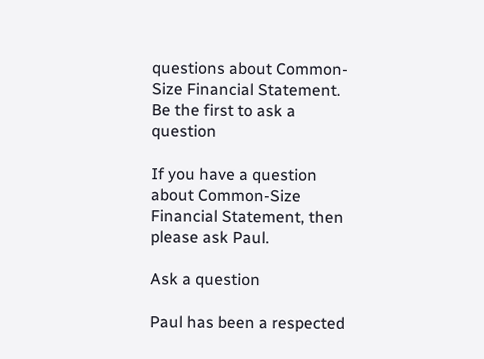questions about Common-Size Financial Statement.
Be the first to ask a question

If you have a question about Common-Size Financial Statement, then please ask Paul.

Ask a question

Paul has been a respected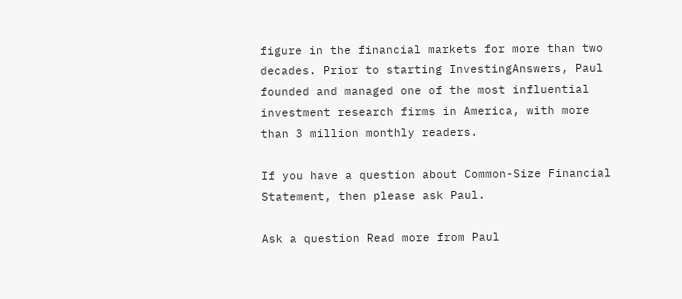figure in the financial markets for more than two decades. Prior to starting InvestingAnswers, Paul founded and managed one of the most influential investment research firms in America, with more than 3 million monthly readers.

If you have a question about Common-Size Financial Statement, then please ask Paul.

Ask a question Read more from Paul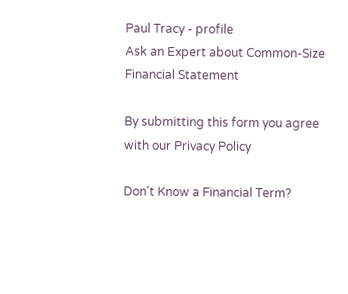Paul Tracy - profile
Ask an Expert about Common-Size Financial Statement

By submitting this form you agree with our Privacy Policy

Don't Know a Financial Term?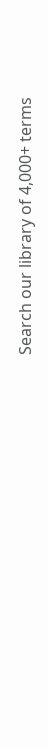Search our library of 4,000+ terms